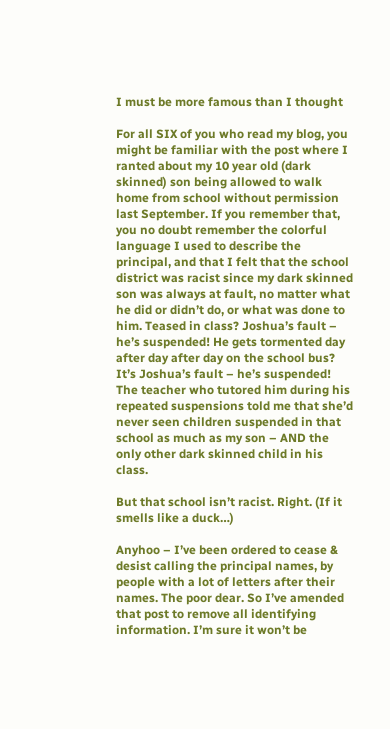I must be more famous than I thought

For all SIX of you who read my blog, you might be familiar with the post where I ranted about my 10 year old (dark skinned) son being allowed to walk home from school without permission last September. If you remember that, you no doubt remember the colorful language I used to describe the principal, and that I felt that the school district was racist since my dark skinned son was always at fault, no matter what he did or didn’t do, or what was done to him. Teased in class? Joshua’s fault – he’s suspended! He gets tormented day after day after day on the school bus? It’s Joshua’s fault – he’s suspended! The teacher who tutored him during his repeated suspensions told me that she’d never seen children suspended in that school as much as my son – AND the only other dark skinned child in his class.

But that school isn’t racist. Right. (If it smells like a duck…)

Anyhoo – I’ve been ordered to cease & desist calling the principal names, by people with a lot of letters after their names. The poor dear. So I’ve amended that post to remove all identifying information. I’m sure it won’t be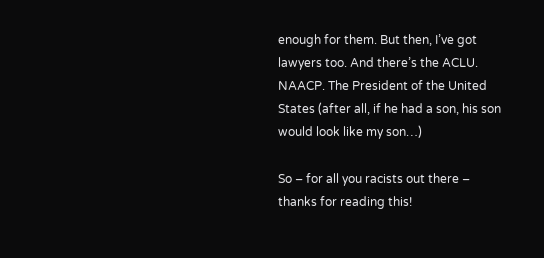enough for them. But then, I’ve got lawyers too. And there’s the ACLU. NAACP. The President of the United States (after all, if he had a son, his son would look like my son…)

So – for all you racists out there – thanks for reading this!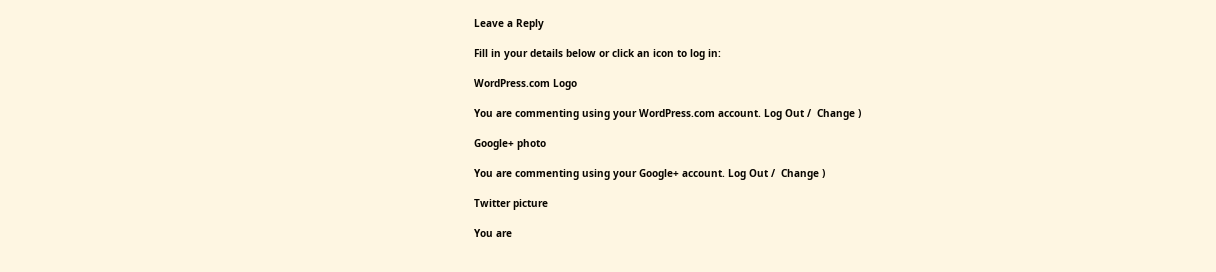Leave a Reply

Fill in your details below or click an icon to log in:

WordPress.com Logo

You are commenting using your WordPress.com account. Log Out /  Change )

Google+ photo

You are commenting using your Google+ account. Log Out /  Change )

Twitter picture

You are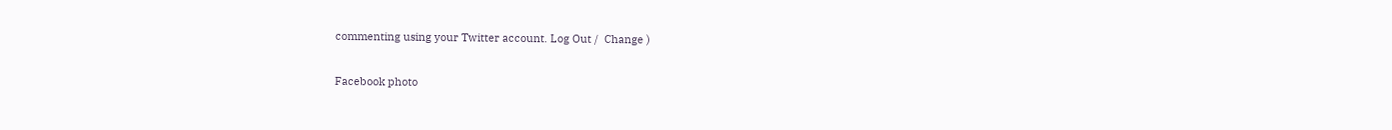commenting using your Twitter account. Log Out /  Change )

Facebook photo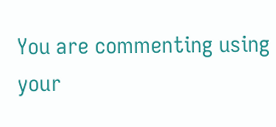You are commenting using your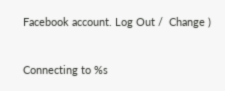Facebook account. Log Out /  Change )


Connecting to %s